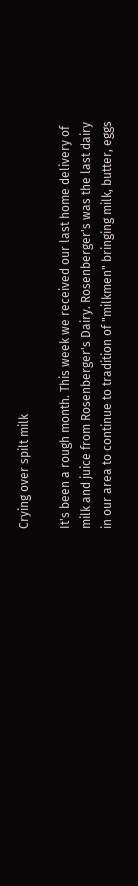Crying over spilt milk

It's been a rough month. This week we received our last home delivery of milk and juice from Rosenberger's Dairy. Rosenberger's was the last dairy in our area to continue to tradition of "milkmen" bringing milk, butter, eggs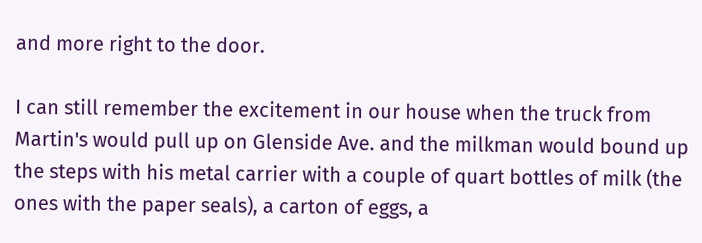and more right to the door.

I can still remember the excitement in our house when the truck from Martin's would pull up on Glenside Ave. and the milkman would bound up the steps with his metal carrier with a couple of quart bottles of milk (the ones with the paper seals), a carton of eggs, a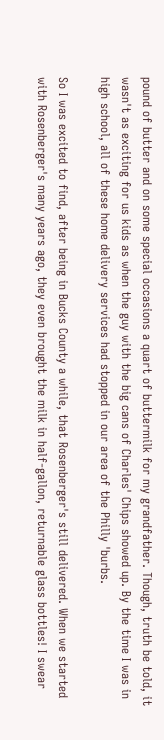pound of butter and on some special occasions a quart of buttermilk for my grandfather. Though, truth be told, it wasn't as exciting for us kids as when the guy with the big cans of Charles' Chips showed up. By the time I was in high school, all of these home delivery services had stopped in our area of the Philly 'burbs.

So I was excited to find, after being in Bucks County a while, that Rosenberger's still delivered. When we started with Rosenberger's many years ago, they even brought the milk in half-gallon, returnable glass bottles! I swear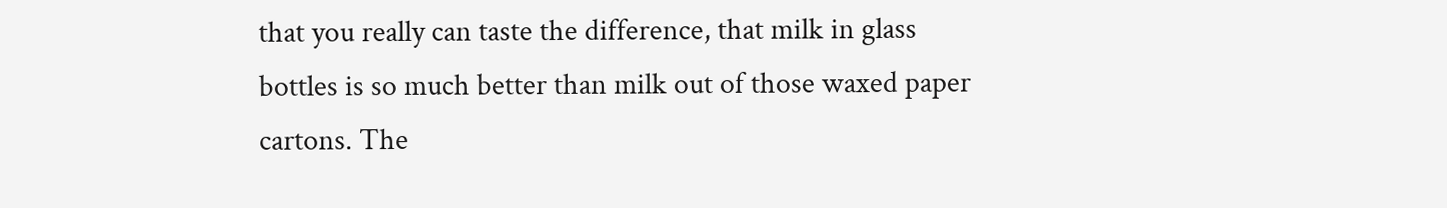that you really can taste the difference, that milk in glass bottles is so much better than milk out of those waxed paper cartons. The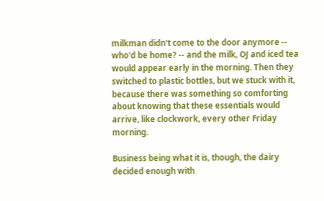milkman didn't come to the door anymore -- who'd be home? -- and the milk, OJ and iced tea would appear early in the morning. Then they switched to plastic bottles, but we stuck with it, because there was something so comforting about knowing that these essentials would arrive, like clockwork, every other Friday morning.

Business being what it is, though, the dairy decided enough with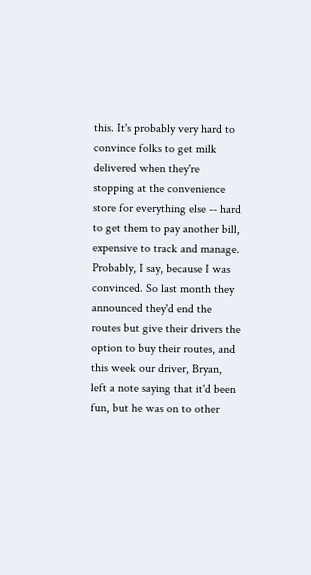this. It's probably very hard to convince folks to get milk delivered when they're stopping at the convenience store for everything else -- hard to get them to pay another bill, expensive to track and manage. Probably, I say, because I was convinced. So last month they announced they'd end the routes but give their drivers the option to buy their routes, and this week our driver, Bryan, left a note saying that it'd been fun, but he was on to other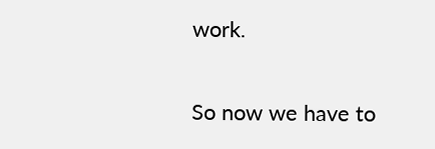work.

So now we have to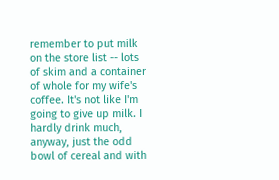remember to put milk on the store list -- lots of skim and a container of whole for my wife's coffee. It's not like I'm going to give up milk. I hardly drink much, anyway, just the odd bowl of cereal and with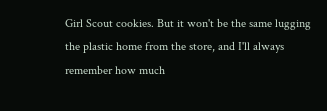Girl Scout cookies. But it won't be the same lugging the plastic home from the store, and I'll always remember how much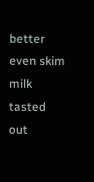better even skim milk tasted out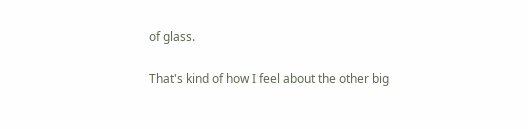of glass.

That's kind of how I feel about the other big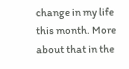change in my life this month. More about that in the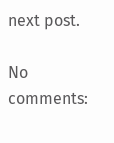next post.

No comments: